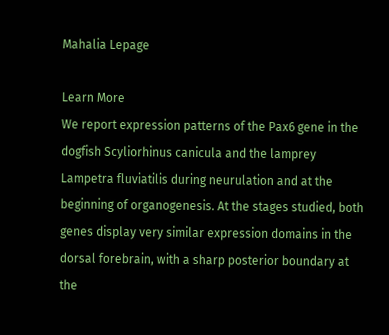Mahalia Lepage

Learn More
We report expression patterns of the Pax6 gene in the dogfish Scyliorhinus canicula and the lamprey Lampetra fluviatilis during neurulation and at the beginning of organogenesis. At the stages studied, both genes display very similar expression domains in the dorsal forebrain, with a sharp posterior boundary at the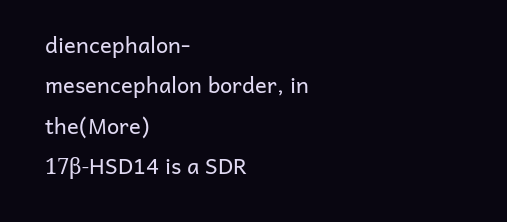diencephalon-mesencephalon border, in the(More)
17β-HSD14 is a SDR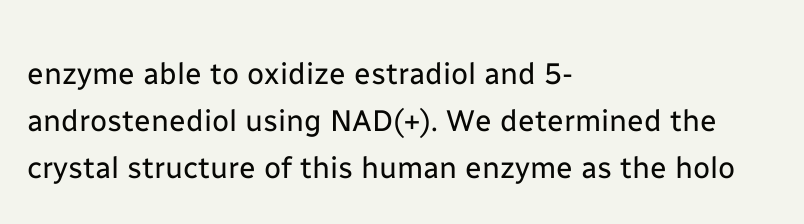enzyme able to oxidize estradiol and 5-androstenediol using NAD(+). We determined the crystal structure of this human enzyme as the holo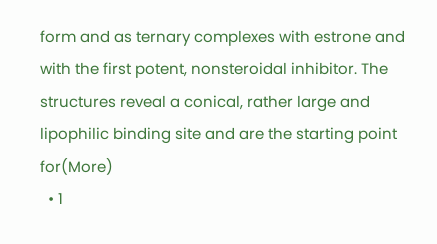form and as ternary complexes with estrone and with the first potent, nonsteroidal inhibitor. The structures reveal a conical, rather large and lipophilic binding site and are the starting point for(More)
  • 1